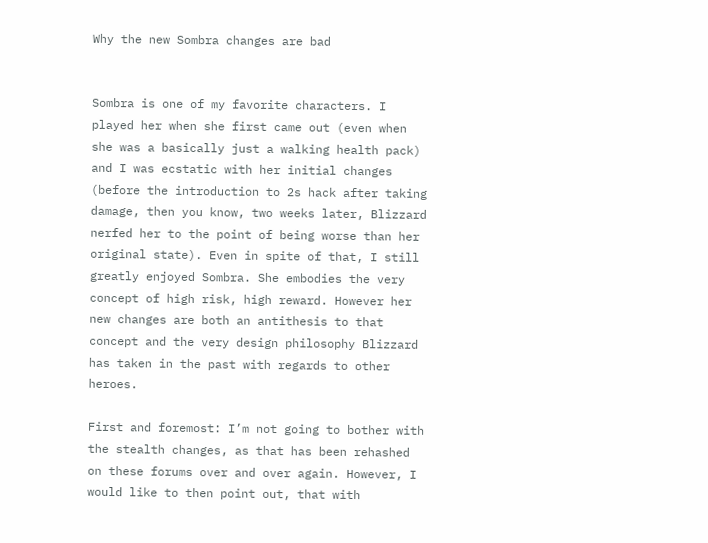Why the new Sombra changes are bad


Sombra is one of my favorite characters. I played her when she first came out (even when she was a basically just a walking health pack) and I was ecstatic with her initial changes (before the introduction to 2s hack after taking damage, then you know, two weeks later, Blizzard nerfed her to the point of being worse than her original state). Even in spite of that, I still greatly enjoyed Sombra. She embodies the very concept of high risk, high reward. However her new changes are both an antithesis to that concept and the very design philosophy Blizzard has taken in the past with regards to other heroes.

First and foremost: I’m not going to bother with the stealth changes, as that has been rehashed on these forums over and over again. However, I would like to then point out, that with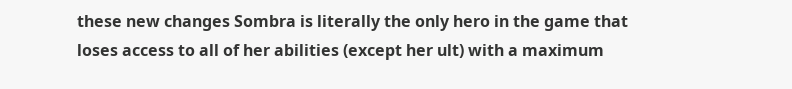these new changes Sombra is literally the only hero in the game that loses access to all of her abilities (except her ult) with a maximum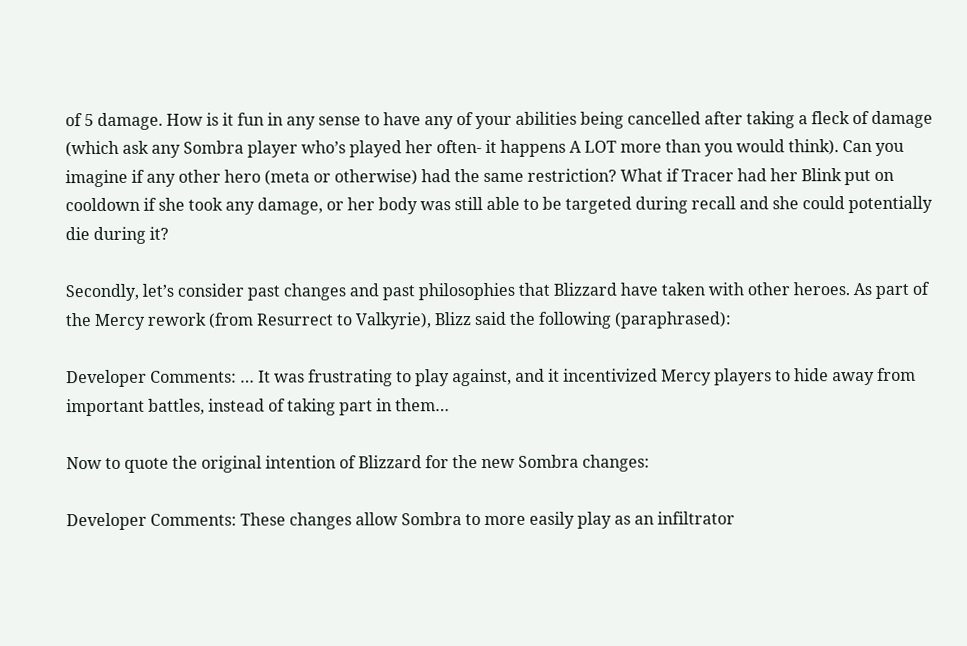of 5 damage. How is it fun in any sense to have any of your abilities being cancelled after taking a fleck of damage (which ask any Sombra player who’s played her often- it happens A LOT more than you would think). Can you imagine if any other hero (meta or otherwise) had the same restriction? What if Tracer had her Blink put on cooldown if she took any damage, or her body was still able to be targeted during recall and she could potentially die during it?

Secondly, let’s consider past changes and past philosophies that Blizzard have taken with other heroes. As part of the Mercy rework (from Resurrect to Valkyrie), Blizz said the following (paraphrased):

Developer Comments: … It was frustrating to play against, and it incentivized Mercy players to hide away from important battles, instead of taking part in them…

Now to quote the original intention of Blizzard for the new Sombra changes:

Developer Comments: These changes allow Sombra to more easily play as an infiltrator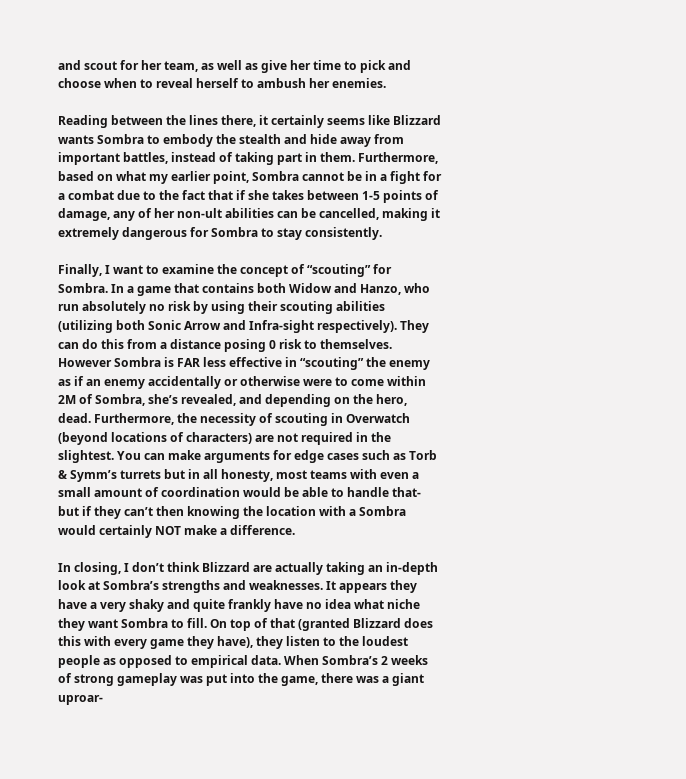and scout for her team, as well as give her time to pick and choose when to reveal herself to ambush her enemies.

Reading between the lines there, it certainly seems like Blizzard wants Sombra to embody the stealth and hide away from important battles, instead of taking part in them. Furthermore, based on what my earlier point, Sombra cannot be in a fight for a combat due to the fact that if she takes between 1-5 points of damage, any of her non-ult abilities can be cancelled, making it extremely dangerous for Sombra to stay consistently.

Finally, I want to examine the concept of “scouting” for Sombra. In a game that contains both Widow and Hanzo, who run absolutely no risk by using their scouting abilities (utilizing both Sonic Arrow and Infra-sight respectively). They can do this from a distance posing 0 risk to themselves. However Sombra is FAR less effective in “scouting” the enemy as if an enemy accidentally or otherwise were to come within 2M of Sombra, she’s revealed, and depending on the hero, dead. Furthermore, the necessity of scouting in Overwatch (beyond locations of characters) are not required in the slightest. You can make arguments for edge cases such as Torb & Symm’s turrets but in all honesty, most teams with even a small amount of coordination would be able to handle that- but if they can’t then knowing the location with a Sombra would certainly NOT make a difference.

In closing, I don’t think Blizzard are actually taking an in-depth look at Sombra’s strengths and weaknesses. It appears they have a very shaky and quite frankly have no idea what niche they want Sombra to fill. On top of that (granted Blizzard does this with every game they have), they listen to the loudest people as opposed to empirical data. When Sombra’s 2 weeks of strong gameplay was put into the game, there was a giant uproar-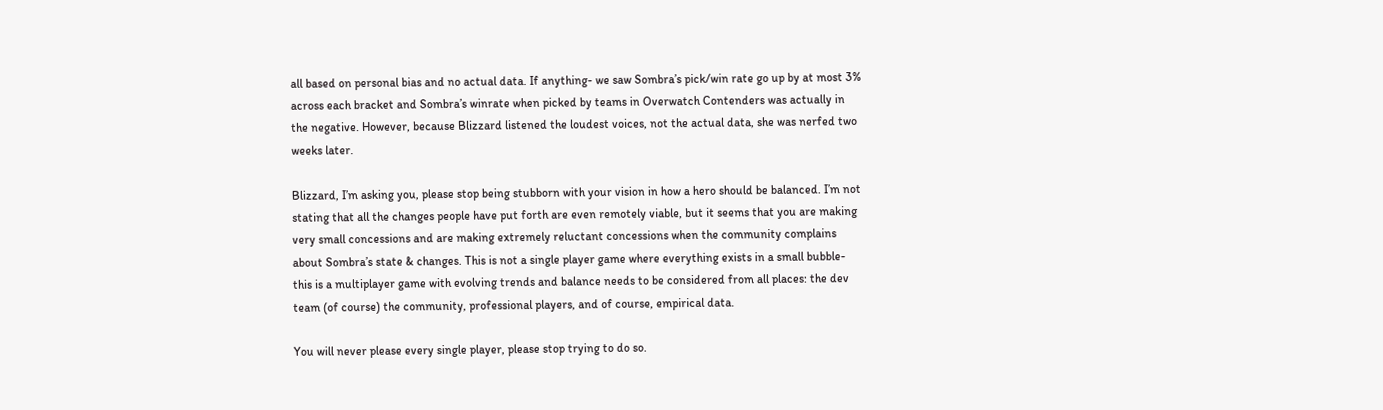all based on personal bias and no actual data. If anything- we saw Sombra’s pick/win rate go up by at most 3% across each bracket and Sombra’s winrate when picked by teams in Overwatch Contenders was actually in the negative. However, because Blizzard listened the loudest voices, not the actual data, she was nerfed two weeks later.

Blizzard, I’m asking you, please stop being stubborn with your vision in how a hero should be balanced. I’m not stating that all the changes people have put forth are even remotely viable, but it seems that you are making very small concessions and are making extremely reluctant concessions when the community complains about Sombra’s state & changes. This is not a single player game where everything exists in a small bubble- this is a multiplayer game with evolving trends and balance needs to be considered from all places: the dev team (of course) the community, professional players, and of course, empirical data.

You will never please every single player, please stop trying to do so.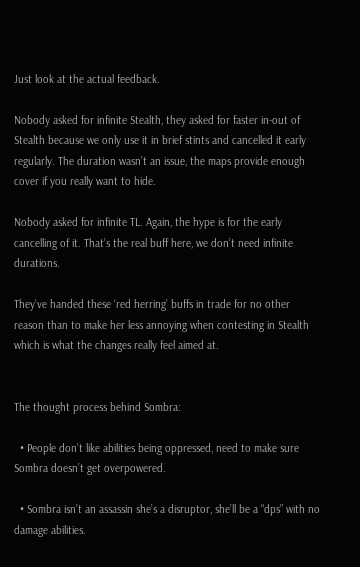Just look at the actual feedback.

Nobody asked for infinite Stealth, they asked for faster in-out of Stealth because we only use it in brief stints and cancelled it early regularly. The duration wasn’t an issue, the maps provide enough cover if you really want to hide.

Nobody asked for infinite TL. Again, the hype is for the early cancelling of it. That’s the real buff here, we don’t need infinite durations.

They’ve handed these ‘red herring’ buffs in trade for no other reason than to make her less annoying when contesting in Stealth which is what the changes really feel aimed at.


The thought process behind Sombra:

  • People don’t like abilities being oppressed, need to make sure Sombra doesn’t get overpowered.

  • Sombra isn’t an assassin she’s a disruptor, she’ll be a “dps” with no damage abilities.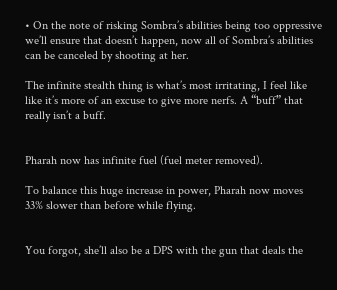• On the note of risking Sombra’s abilities being too oppressive we’ll ensure that doesn’t happen, now all of Sombra’s abilities can be canceled by shooting at her.

The infinite stealth thing is what’s most irritating, I feel like like it’s more of an excuse to give more nerfs. A “buff” that really isn’t a buff.


Pharah now has infinite fuel (fuel meter removed).

To balance this huge increase in power, Pharah now moves 33% slower than before while flying.


You forgot, she’ll also be a DPS with the gun that deals the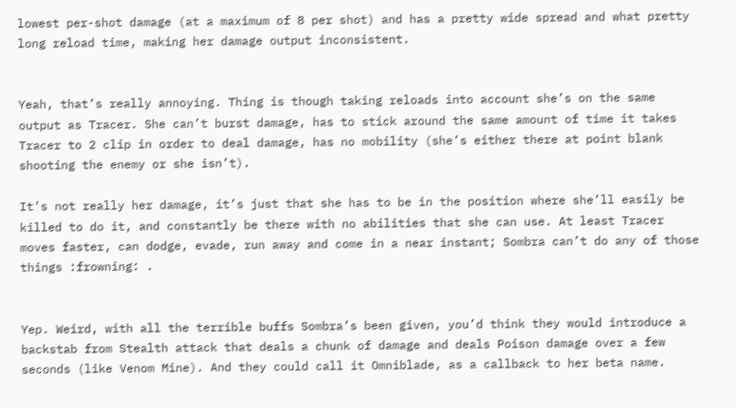lowest per-shot damage (at a maximum of 8 per shot) and has a pretty wide spread and what pretty long reload time, making her damage output inconsistent.


Yeah, that’s really annoying. Thing is though taking reloads into account she’s on the same output as Tracer. She can’t burst damage, has to stick around the same amount of time it takes Tracer to 2 clip in order to deal damage, has no mobility (she’s either there at point blank shooting the enemy or she isn’t).

It’s not really her damage, it’s just that she has to be in the position where she’ll easily be killed to do it, and constantly be there with no abilities that she can use. At least Tracer moves faster, can dodge, evade, run away and come in a near instant; Sombra can’t do any of those things :frowning: .


Yep. Weird, with all the terrible buffs Sombra’s been given, you’d think they would introduce a backstab from Stealth attack that deals a chunk of damage and deals Poison damage over a few seconds (like Venom Mine). And they could call it Omniblade, as a callback to her beta name.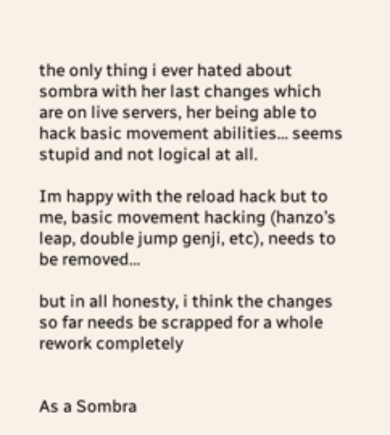the only thing i ever hated about sombra with her last changes which are on live servers, her being able to hack basic movement abilities… seems stupid and not logical at all.

Im happy with the reload hack but to me, basic movement hacking (hanzo’s leap, double jump genji, etc), needs to be removed…

but in all honesty, i think the changes so far needs be scrapped for a whole rework completely


As a Sombra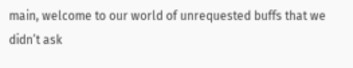main, welcome to our world of unrequested buffs that we didn’t ask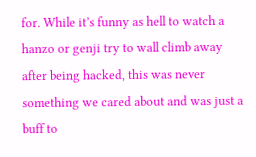for. While it’s funny as hell to watch a hanzo or genji try to wall climb away after being hacked, this was never something we cared about and was just a buff to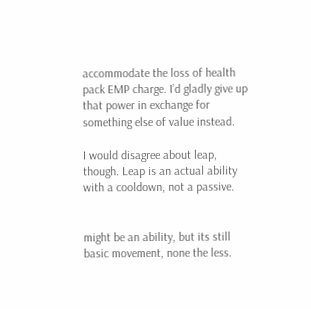accommodate the loss of health pack EMP charge. I’d gladly give up that power in exchange for something else of value instead.

I would disagree about leap, though. Leap is an actual ability with a cooldown, not a passive.


might be an ability, but its still basic movement, none the less.